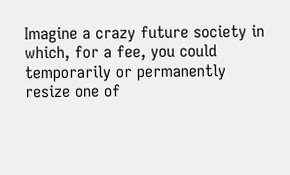Imagine a crazy future society in which, for a fee, you could temporarily or permanently resize one of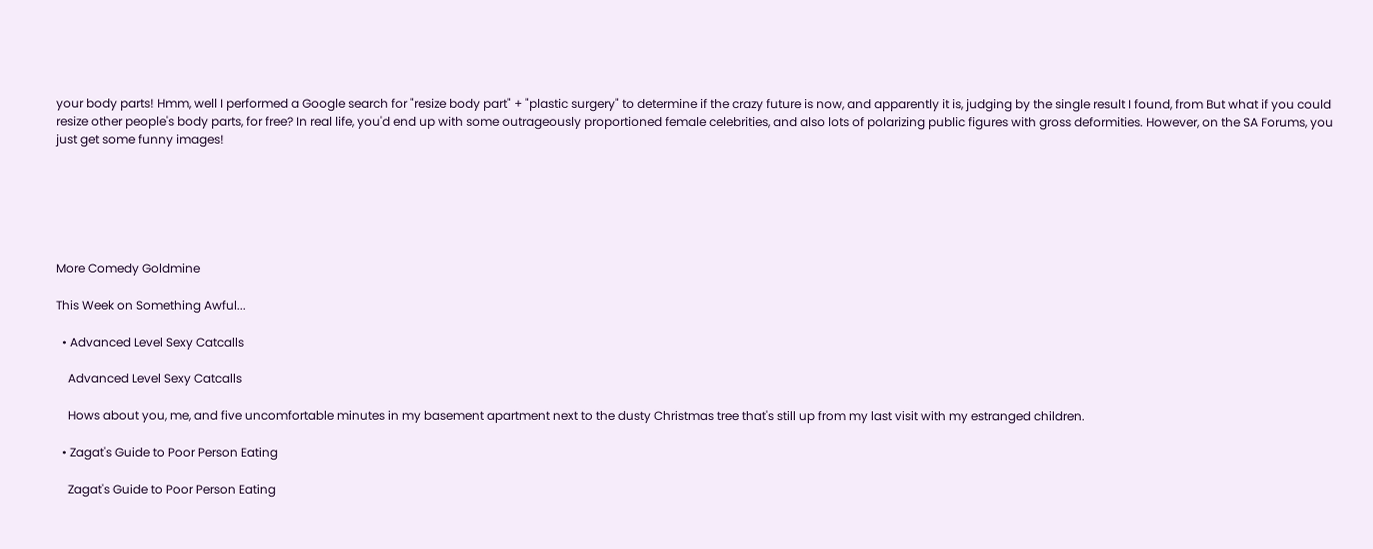your body parts! Hmm, well I performed a Google search for "resize body part" + "plastic surgery" to determine if the crazy future is now, and apparently it is, judging by the single result I found, from But what if you could resize other people's body parts, for free? In real life, you'd end up with some outrageously proportioned female celebrities, and also lots of polarizing public figures with gross deformities. However, on the SA Forums, you just get some funny images!






More Comedy Goldmine

This Week on Something Awful...

  • Advanced Level Sexy Catcalls

    Advanced Level Sexy Catcalls

    Hows about you, me, and five uncomfortable minutes in my basement apartment next to the dusty Christmas tree that's still up from my last visit with my estranged children.

  • Zagat's Guide to Poor Person Eating

    Zagat's Guide to Poor Person Eating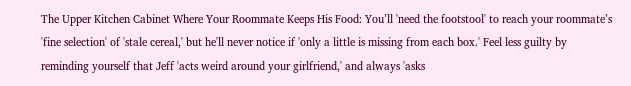The Upper Kitchen Cabinet Where Your Roommate Keeps His Food: You’ll 'need the footstool' to reach your roommate’s 'fine selection' of 'stale cereal,' but he'll never notice if 'only a little is missing from each box.' Feel less guilty by reminding yourself that Jeff 'acts weird around your girlfriend,' and always 'asks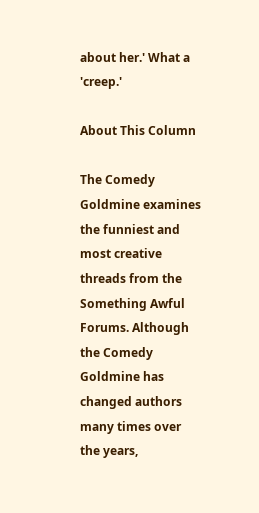about her.' What a 'creep.'

About This Column

The Comedy Goldmine examines the funniest and most creative threads from the Something Awful Forums. Although the Comedy Goldmine has changed authors many times over the years,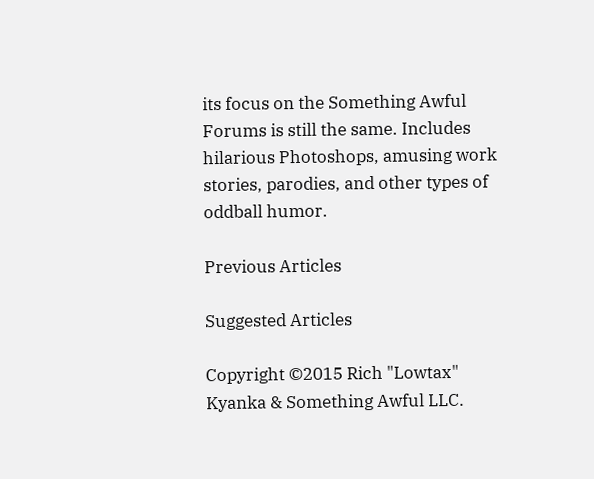its focus on the Something Awful Forums is still the same. Includes hilarious Photoshops, amusing work stories, parodies, and other types of oddball humor.

Previous Articles

Suggested Articles

Copyright ©2015 Rich "Lowtax" Kyanka & Something Awful LLC.